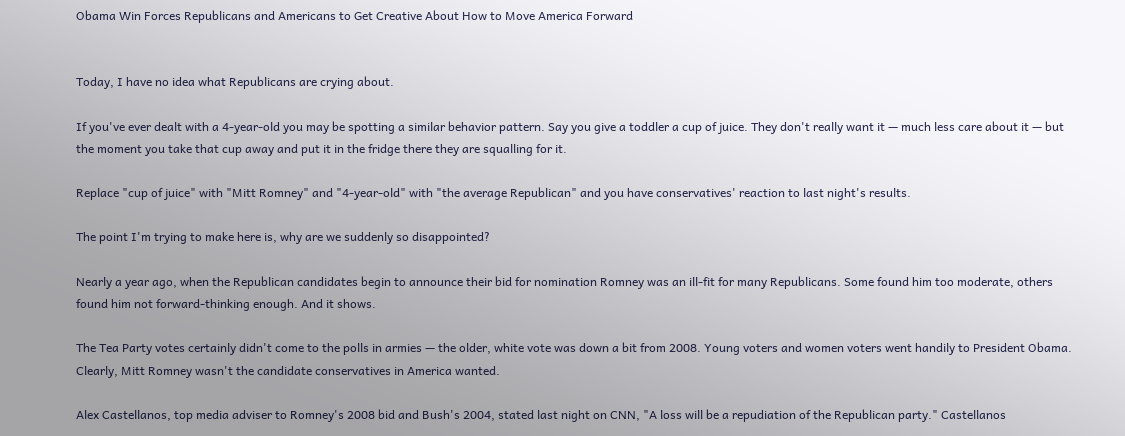Obama Win Forces Republicans and Americans to Get Creative About How to Move America Forward


Today, I have no idea what Republicans are crying about.

If you've ever dealt with a 4-year-old you may be spotting a similar behavior pattern. Say you give a toddler a cup of juice. They don't really want it — much less care about it — but the moment you take that cup away and put it in the fridge there they are squalling for it.

Replace "cup of juice" with "Mitt Romney" and "4-year-old" with "the average Republican" and you have conservatives' reaction to last night's results.

The point I'm trying to make here is, why are we suddenly so disappointed?

Nearly a year ago, when the Republican candidates begin to announce their bid for nomination Romney was an ill-fit for many Republicans. Some found him too moderate, others found him not forward-thinking enough. And it shows.

The Tea Party votes certainly didn't come to the polls in armies — the older, white vote was down a bit from 2008. Young voters and women voters went handily to President Obama. Clearly, Mitt Romney wasn't the candidate conservatives in America wanted.

Alex Castellanos, top media adviser to Romney's 2008 bid and Bush's 2004, stated last night on CNN, "A loss will be a repudiation of the Republican party." Castellanos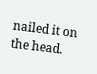nailed it on the head.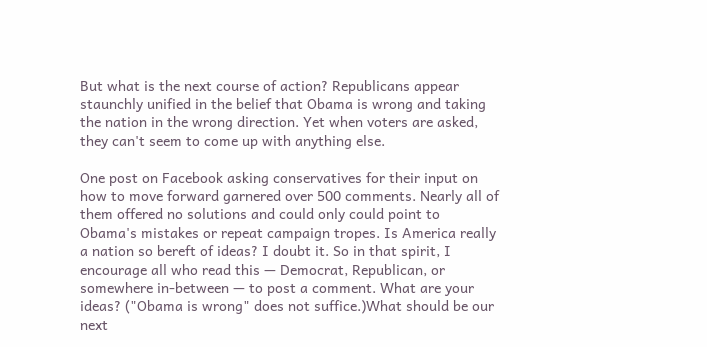But what is the next course of action? Republicans appear staunchly unified in the belief that Obama is wrong and taking the nation in the wrong direction. Yet when voters are asked, they can't seem to come up with anything else.

One post on Facebook asking conservatives for their input on how to move forward garnered over 500 comments. Nearly all of them offered no solutions and could only could point to Obama's mistakes or repeat campaign tropes. Is America really a nation so bereft of ideas? I doubt it. So in that spirit, I encourage all who read this — Democrat, Republican, or somewhere in-between — to post a comment. What are your ideas? ("Obama is wrong" does not suffice.)What should be our next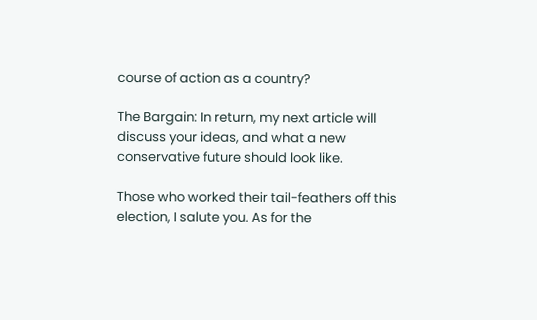course of action as a country?

The Bargain: In return, my next article will discuss your ideas, and what a new conservative future should look like.

Those who worked their tail-feathers off this election, I salute you. As for the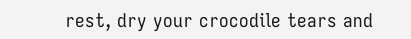rest, dry your crocodile tears and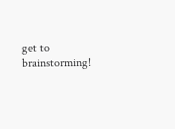get to brainstorming!